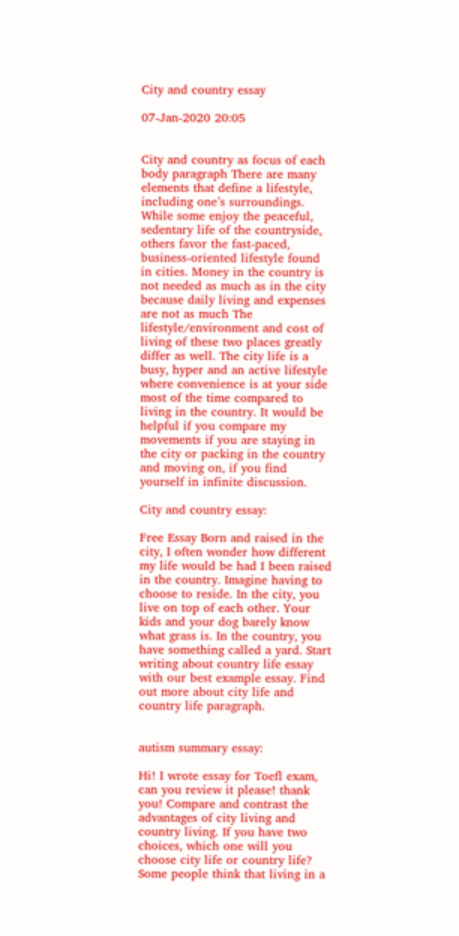City and country essay

07-Jan-2020 20:05


City and country as focus of each body paragraph There are many elements that define a lifestyle, including one’s surroundings. While some enjoy the peaceful, sedentary life of the countryside, others favor the fast-paced, business-oriented lifestyle found in cities. Money in the country is not needed as much as in the city because daily living and expenses are not as much The lifestyle/environment and cost of living of these two places greatly differ as well. The city life is a busy, hyper and an active lifestyle where convenience is at your side most of the time compared to living in the country. It would be helpful if you compare my movements if you are staying in the city or packing in the country and moving on, if you find yourself in infinite discussion.

City and country essay:

Free Essay Born and raised in the city, I often wonder how different my life would be had I been raised in the country. Imagine having to choose to reside. In the city, you live on top of each other. Your kids and your dog barely know what grass is. In the country, you have something called a yard. Start writing about country life essay with our best example essay. Find out more about city life and country life paragraph.


autism summary essay:

Hi! I wrote essay for Toefl exam, can you review it please! thank you! Compare and contrast the advantages of city living and country living. If you have two choices, which one will you choose city life or country life? Some people think that living in a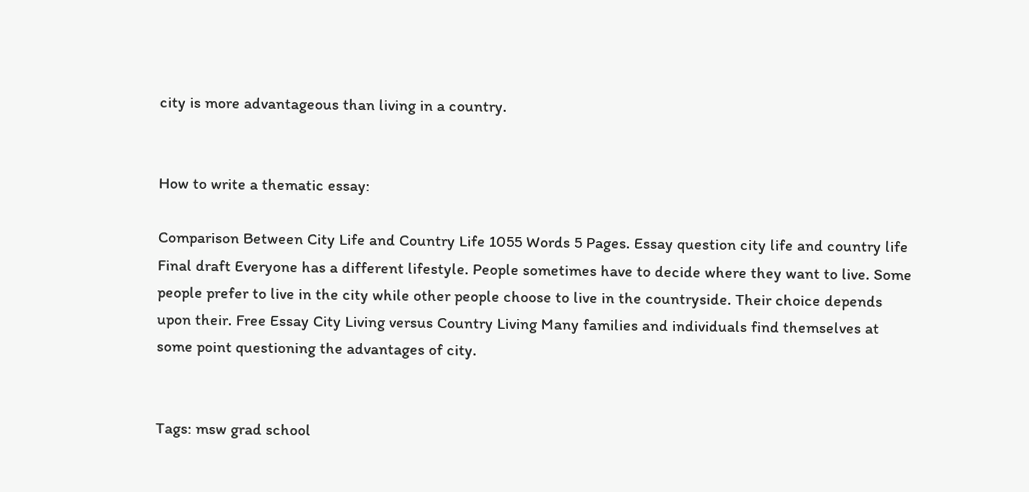city is more advantageous than living in a country.


How to write a thematic essay:

Comparison Between City Life and Country Life 1055 Words 5 Pages. Essay question city life and country life Final draft Everyone has a different lifestyle. People sometimes have to decide where they want to live. Some people prefer to live in the city while other people choose to live in the countryside. Their choice depends upon their. Free Essay City Living versus Country Living Many families and individuals find themselves at some point questioning the advantages of city.


Tags: msw grad school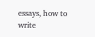essays, how to write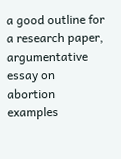a good outline for a research paper, argumentative essay on abortion examples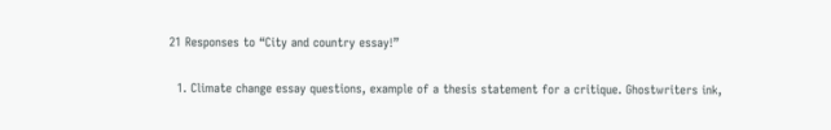21 Responses to “City and country essay!”

  1. Climate change essay questions, example of a thesis statement for a critique. Ghostwriters ink,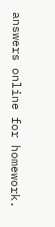answers online for homework.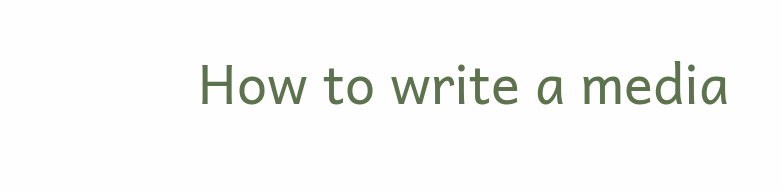How to write a media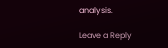analysis.

Leave a Reply